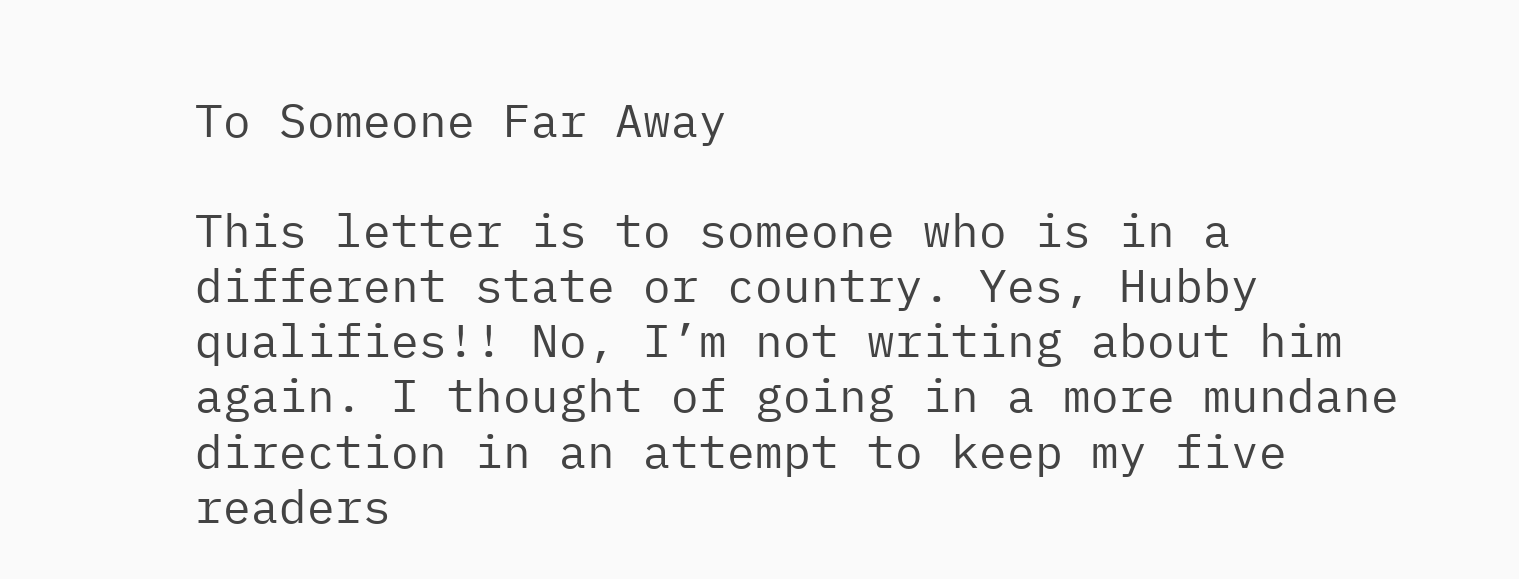To Someone Far Away

This letter is to someone who is in a different state or country. Yes, Hubby qualifies!! No, I’m not writing about him again. I thought of going in a more mundane direction in an attempt to keep my five readers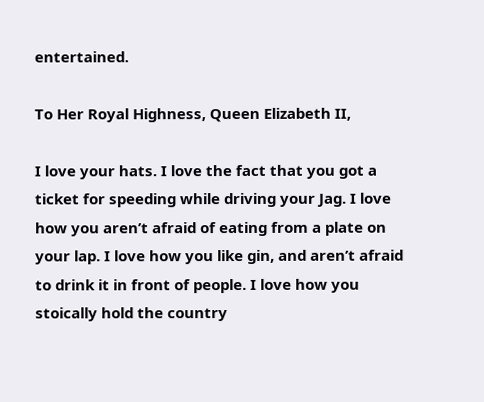entertained.

To Her Royal Highness, Queen Elizabeth II,

I love your hats. I love the fact that you got a ticket for speeding while driving your Jag. I love how you aren’t afraid of eating from a plate on your lap. I love how you like gin, and aren’t afraid to drink it in front of people. I love how you stoically hold the country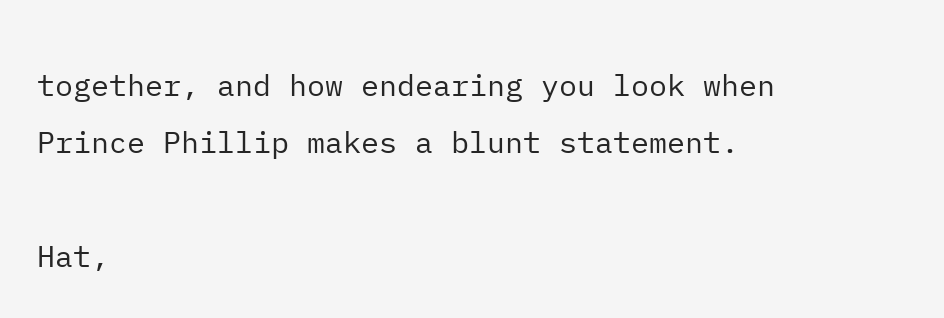together, and how endearing you look when Prince Phillip makes a blunt statement.

Hat,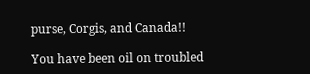purse, Corgis, and Canada!!

You have been oil on troubled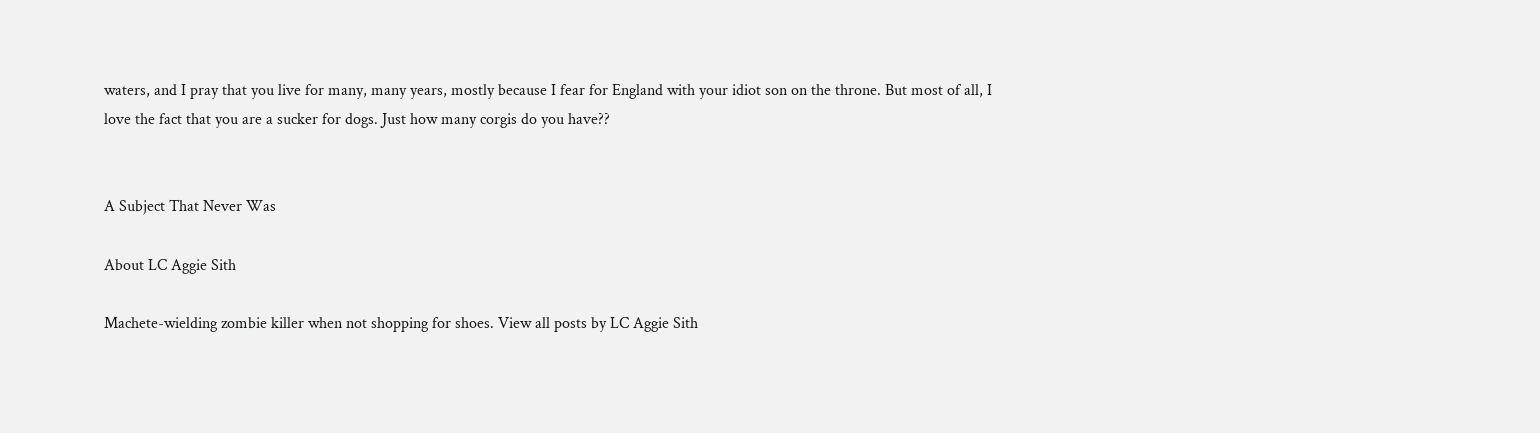waters, and I pray that you live for many, many years, mostly because I fear for England with your idiot son on the throne. But most of all, I love the fact that you are a sucker for dogs. Just how many corgis do you have??


A Subject That Never Was

About LC Aggie Sith

Machete-wielding zombie killer when not shopping for shoes. View all posts by LC Aggie Sith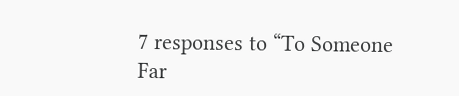7 responses to “To Someone Far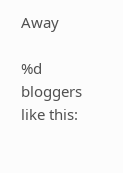Away

%d bloggers like this: